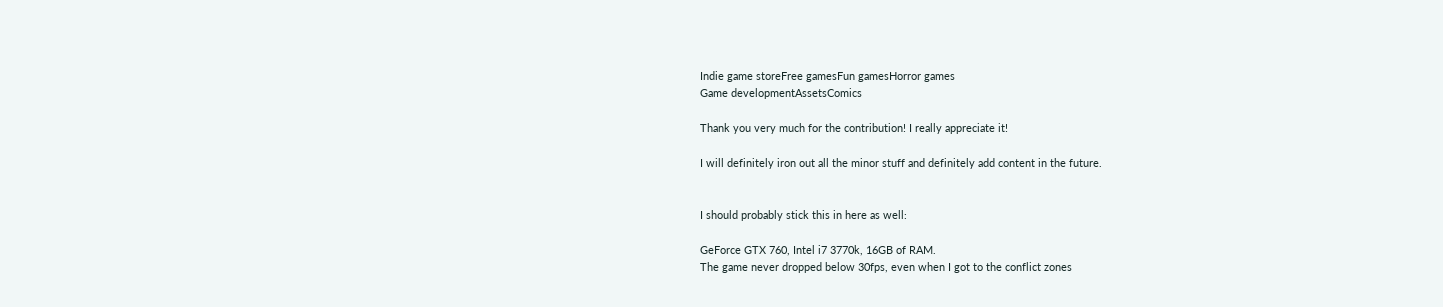Indie game storeFree gamesFun gamesHorror games
Game developmentAssetsComics

Thank you very much for the contribution! I really appreciate it!

I will definitely iron out all the minor stuff and definitely add content in the future.


I should probably stick this in here as well:

GeForce GTX 760, Intel i7 3770k, 16GB of RAM.
The game never dropped below 30fps, even when I got to the conflict zones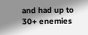and had up to 30+ enemies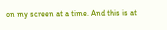on my screen at a time. And this is at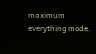maximum everything mode.